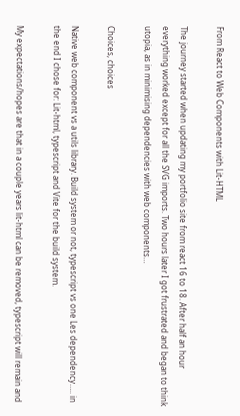From React to Web Components with Lit-HTML

The journey started when updating my portfolio site from react 16 to 18. After half an hour everything worked except for all the SVG imports. Two hours later I got frustrated and began to think utopia, as in minimising dependencies with web components…

Choices, choices

Native web component vs a utils library. Build system or not, typescript vs one Les dependency….. in the end I chose for: Lit-html, typescript and Vite for the build system.

My expectations/hopes are that in a couple years lit-html can be removed, typescript will remain and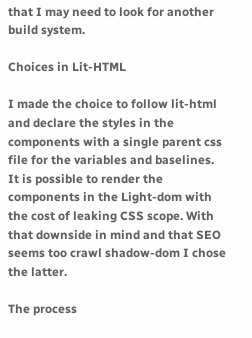that I may need to look for another build system.

Choices in Lit-HTML

I made the choice to follow lit-html and declare the styles in the components with a single parent css file for the variables and baselines.
It is possible to render the components in the Light-dom with the cost of leaking CSS scope. With that downside in mind and that SEO seems too crawl shadow-dom I chose the latter.

The process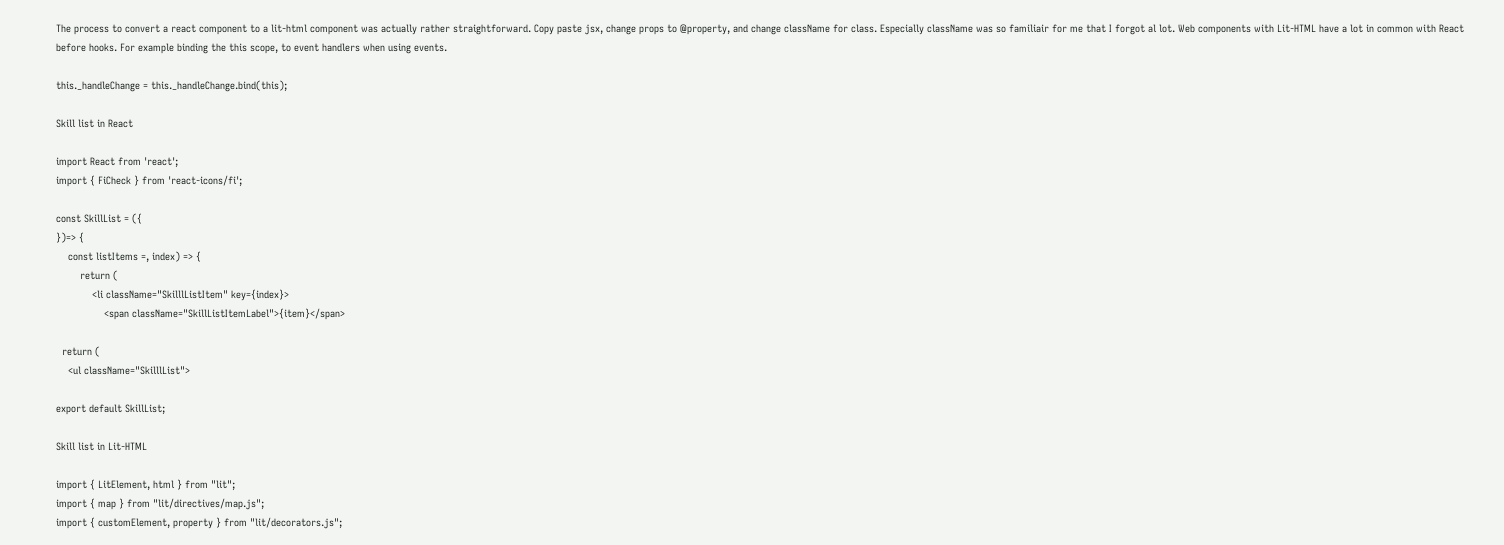The process to convert a react component to a lit-html component was actually rather straightforward. Copy paste jsx, change props to @property, and change className for class. Especially className was so familiair for me that I forgot al lot. Web components with Lit-HTML have a lot in common with React before hooks. For example binding the this scope, to event handlers when using events.

this._handleChange = this._handleChange.bind(this);

Skill list in React

import React from 'react';
import { FiCheck } from 'react-icons/fi';

const SkillList = ({
})=> {
    const listItems =, index) => {
        return (
            <li className="SkilllListItem" key={index}>
                <span className="SkillListItemLabel">{item}</span>

  return (
    <ul className="SkilllList">

export default SkillList;

Skill list in Lit-HTML

import { LitElement, html } from "lit";
import { map } from "lit/directives/map.js";
import { customElement, property } from "lit/decorators.js";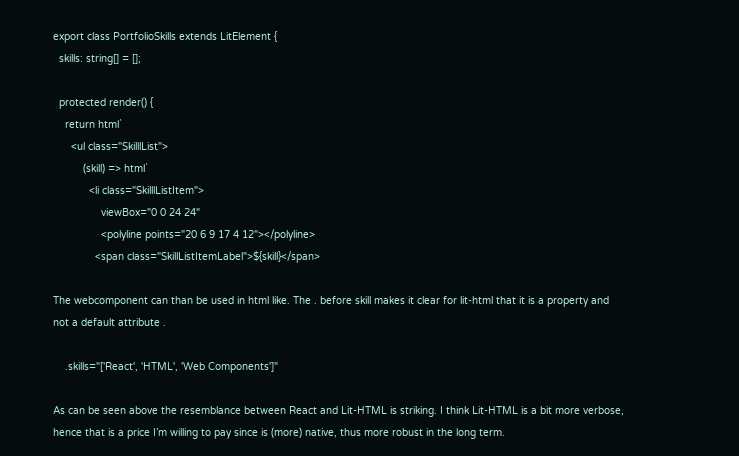export class PortfolioSkills extends LitElement {
  skills: string[] = [];

  protected render() {
    return html`
      <ul class="SkilllList">
          (skill) => html`
            <li class="SkilllListItem">
                viewBox="0 0 24 24"
                <polyline points="20 6 9 17 4 12"></polyline>
              <span class="SkillListItemLabel">${skill}</span>

The webcomponent can than be used in html like. The . before skill makes it clear for lit-html that it is a property and not a default attribute .

    .skills="['React', 'HTML', 'Web Components']"

As can be seen above the resemblance between React and Lit-HTML is striking. I think Lit-HTML is a bit more verbose, hence that is a price I’m willing to pay since is (more) native, thus more robust in the long term.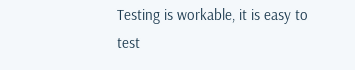Testing is workable, it is easy to test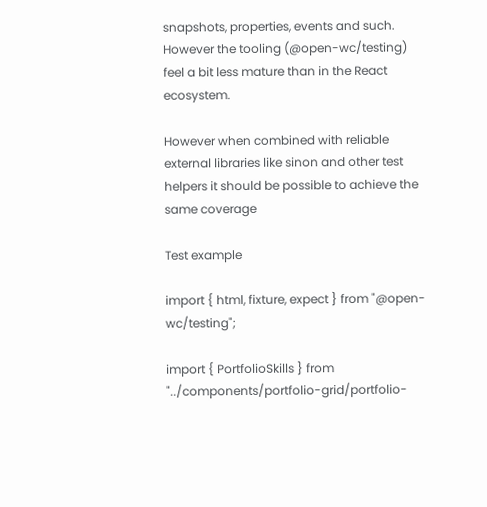snapshots, properties, events and such. However the tooling (@open-wc/testing) feel a bit less mature than in the React ecosystem.

However when combined with reliable external libraries like sinon and other test helpers it should be possible to achieve the same coverage

Test example

import { html, fixture, expect } from "@open-wc/testing";

import { PortfolioSkills } from "../components/portfolio-grid/portfolio-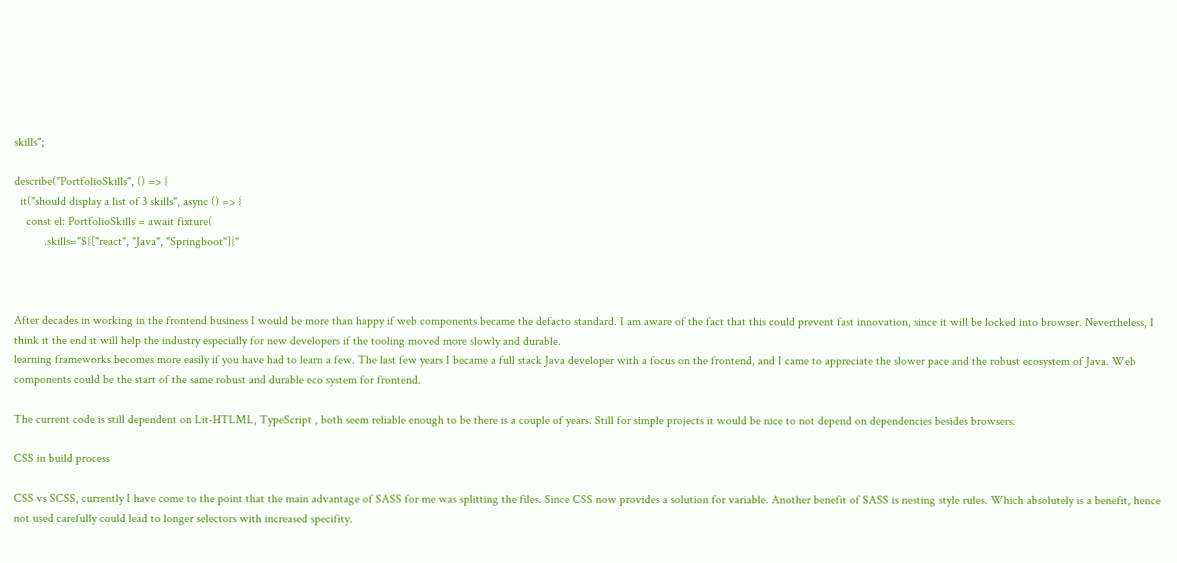skills";

describe("PortfolioSkills", () => {
  it("should display a list of 3 skills", async () => {
    const el: PortfolioSkills = await fixture(
          .skills="${["react", "Java", "Springboot"]}"



After decades in working in the frontend business I would be more than happy if web components became the defacto standard. I am aware of the fact that this could prevent fast innovation, since it will be locked into browser. Nevertheless, I think it the end it will help the industry especially for new developers if the tooling moved more slowly and durable.
learning frameworks becomes more easily if you have had to learn a few. The last few years I became a full stack Java developer with a focus on the frontend, and I came to appreciate the slower pace and the robust ecosystem of Java. Web components could be the start of the same robust and durable eco system for frontend.

The current code is still dependent on Lit-HTLML, TypeScript , both seem reliable enough to be there is a couple of years. Still for simple projects it would be nice to not depend on dependencies besides browsers.

CSS in build process

CSS vs SCSS, currently I have come to the point that the main advantage of SASS for me was splitting the files. Since CSS now provides a solution for variable. Another benefit of SASS is nesting style rules. Which absolutely is a benefit, hence not used carefully could lead to longer selectors with increased specifity.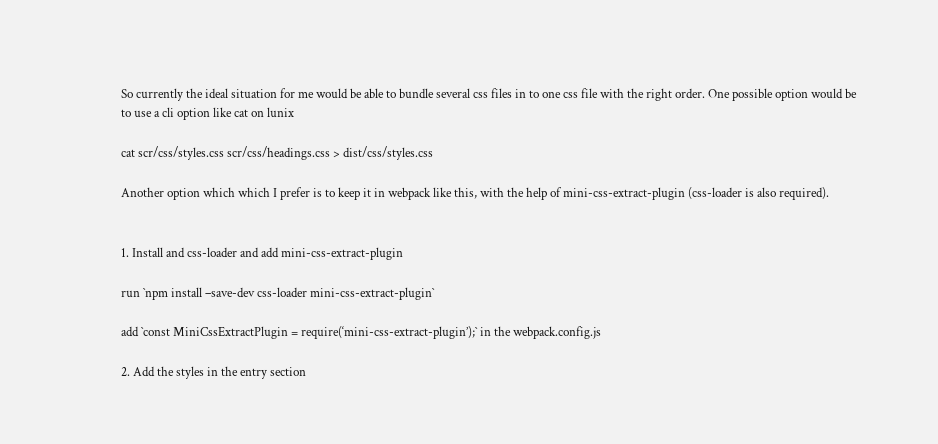So currently the ideal situation for me would be able to bundle several css files in to one css file with the right order. One possible option would be to use a cli option like cat on lunix

cat scr/css/styles.css scr/css/headings.css > dist/css/styles.css

Another option which which I prefer is to keep it in webpack like this, with the help of mini-css-extract-plugin (css-loader is also required).


1. Install and css-loader and add mini-css-extract-plugin

run `npm install –save-dev css-loader mini-css-extract-plugin`

add `const MiniCssExtractPlugin = require(‘mini-css-extract-plugin’);` in the webpack.config.js

2. Add the styles in the entry section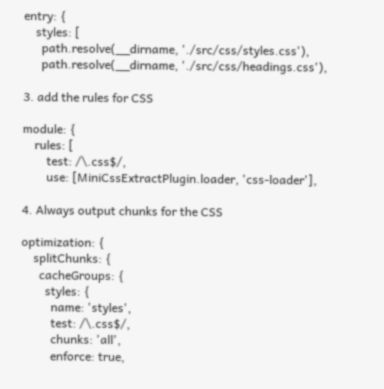entry: {
    styles: [
      path.resolve(__dirname, './src/css/styles.css'),
      path.resolve(__dirname, './src/css/headings.css'),

3. add the rules for CSS

module: {
    rules: [
        test: /\.css$/,
        use: [MiniCssExtractPlugin.loader, 'css-loader'],

4. Always output chunks for the CSS

optimization: {
    splitChunks: {
      cacheGroups: {
        styles: {
          name: 'styles',
          test: /\.css$/,
          chunks: 'all',
          enforce: true,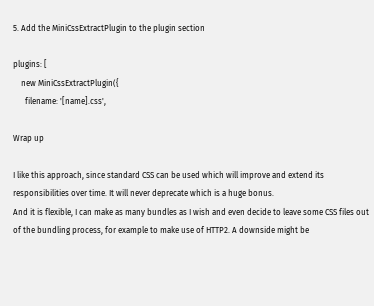5. Add the MiniCssExtractPlugin to the plugin section

plugins: [
    new MiniCssExtractPlugin({
      filename: '[name].css',

Wrap up

I like this approach, since standard CSS can be used which will improve and extend its responsibilities over time. It will never deprecate which is a huge bonus.
And it is flexible, I can make as many bundles as I wish and even decide to leave some CSS files out of the bundling process, for example to make use of HTTP2. A downside might be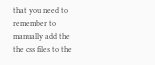that you need to remember to manually add the the css files to the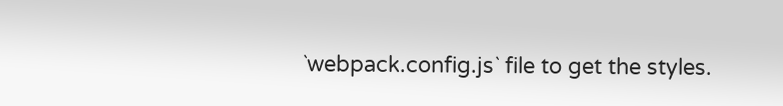`webpack.config.js` file to get the styles.